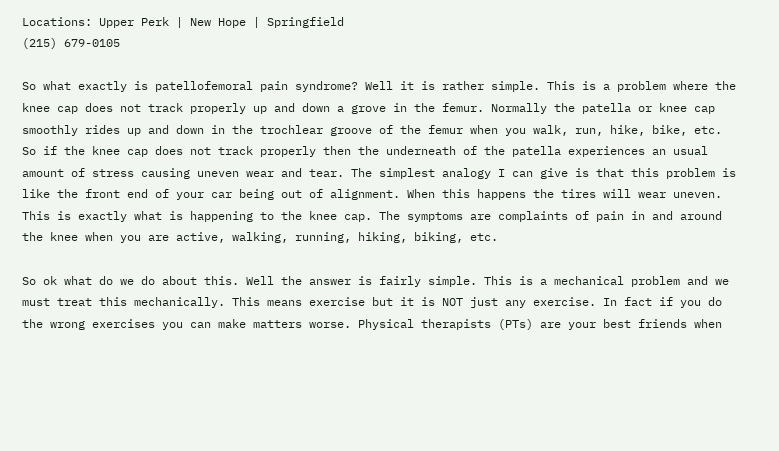Locations: Upper Perk | New Hope | Springfield
(215) 679-0105

So what exactly is patellofemoral pain syndrome? Well it is rather simple. This is a problem where the knee cap does not track properly up and down a grove in the femur. Normally the patella or knee cap smoothly rides up and down in the trochlear groove of the femur when you walk, run, hike, bike, etc. So if the knee cap does not track properly then the underneath of the patella experiences an usual amount of stress causing uneven wear and tear. The simplest analogy I can give is that this problem is like the front end of your car being out of alignment. When this happens the tires will wear uneven. This is exactly what is happening to the knee cap. The symptoms are complaints of pain in and around the knee when you are active, walking, running, hiking, biking, etc.

So ok what do we do about this. Well the answer is fairly simple. This is a mechanical problem and we must treat this mechanically. This means exercise but it is NOT just any exercise. In fact if you do the wrong exercises you can make matters worse. Physical therapists (PTs) are your best friends when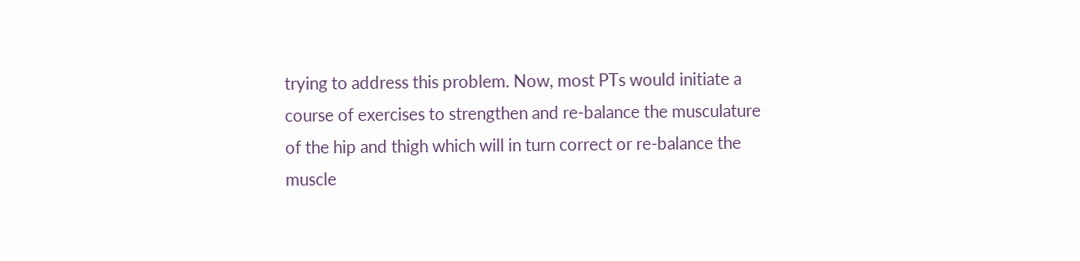trying to address this problem. Now, most PTs would initiate a course of exercises to strengthen and re-balance the musculature of the hip and thigh which will in turn correct or re-balance the muscle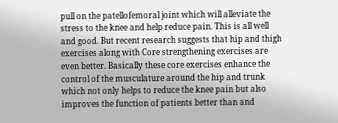pull on the patellofemoral joint which will alleviate the stress to the knee and help reduce pain. This is all well and good. But recent research suggests that hip and thigh exercises along with Core strengthening exercises are even better. Basically these core exercises enhance the control of the musculature around the hip and trunk which not only helps to reduce the knee pain but also improves the function of patients better than and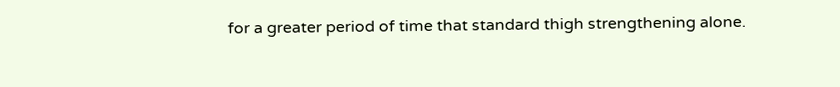for a greater period of time that standard thigh strengthening alone.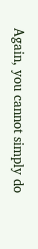Again, you cannot simply do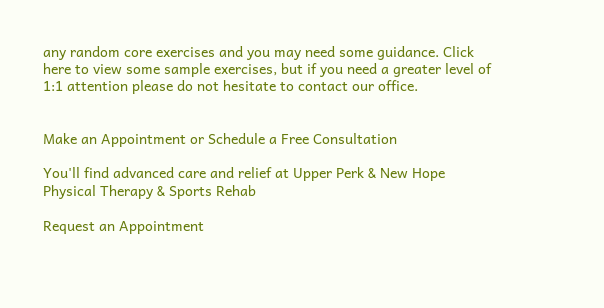any random core exercises and you may need some guidance. Click here to view some sample exercises, but if you need a greater level of 1:1 attention please do not hesitate to contact our office.


Make an Appointment or Schedule a Free Consultation

You'll find advanced care and relief at Upper Perk & New Hope Physical Therapy & Sports Rehab

Request an Appointment